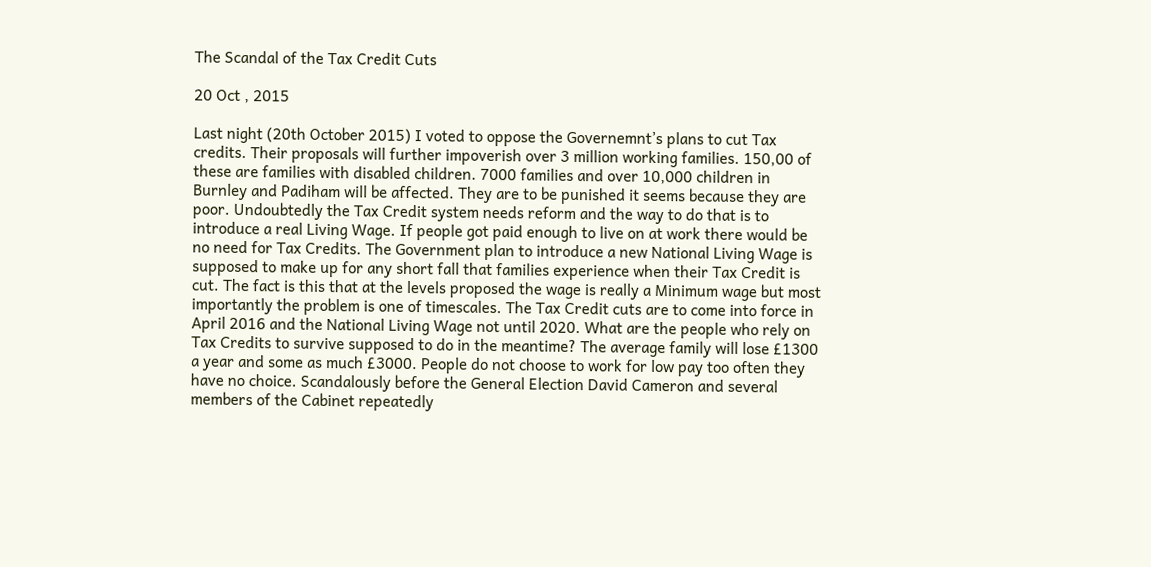The Scandal of the Tax Credit Cuts

20 Oct , 2015

Last night (20th October 2015) I voted to oppose the Governemnt’s plans to cut Tax credits. Their proposals will further impoverish over 3 million working families. 150,00 of these are families with disabled children. 7000 families and over 10,000 children in Burnley and Padiham will be affected. They are to be punished it seems because they are poor. Undoubtedly the Tax Credit system needs reform and the way to do that is to introduce a real Living Wage. If people got paid enough to live on at work there would be no need for Tax Credits. The Government plan to introduce a new National Living Wage is supposed to make up for any short fall that families experience when their Tax Credit is cut. The fact is this that at the levels proposed the wage is really a Minimum wage but most importantly the problem is one of timescales. The Tax Credit cuts are to come into force in April 2016 and the National Living Wage not until 2020. What are the people who rely on Tax Credits to survive supposed to do in the meantime? The average family will lose £1300 a year and some as much £3000. People do not choose to work for low pay too often they have no choice. Scandalously before the General Election David Cameron and several members of the Cabinet repeatedly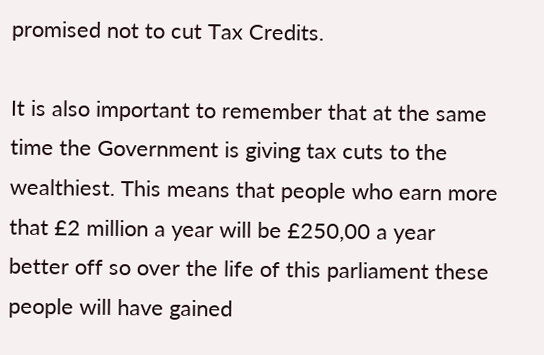promised not to cut Tax Credits.

It is also important to remember that at the same time the Government is giving tax cuts to the wealthiest. This means that people who earn more that £2 million a year will be £250,00 a year better off so over the life of this parliament these people will have gained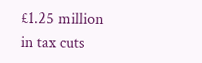£1.25 million in tax cuts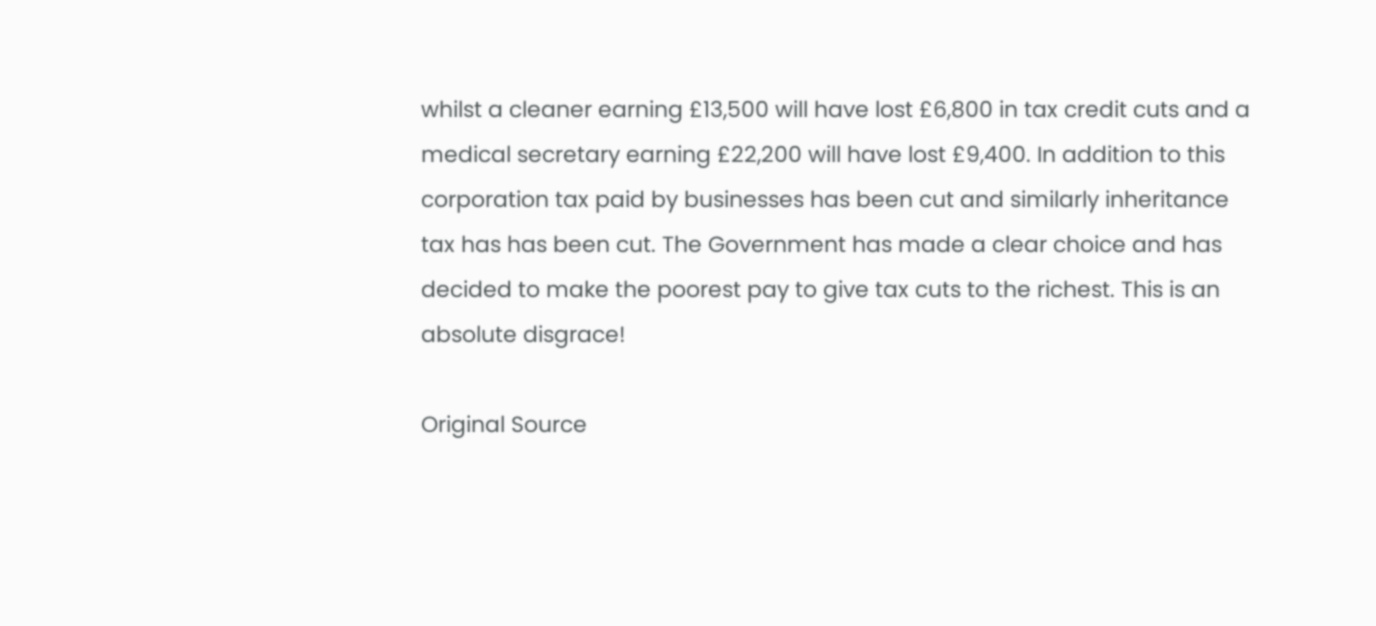whilst a cleaner earning £13,500 will have lost £6,800 in tax credit cuts and a medical secretary earning £22,200 will have lost £9,400. In addition to this corporation tax paid by businesses has been cut and similarly inheritance tax has has been cut. The Government has made a clear choice and has decided to make the poorest pay to give tax cuts to the richest. This is an absolute disgrace!

Original Source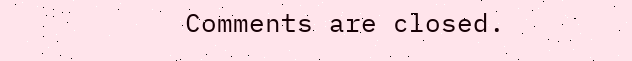Comments are closed.